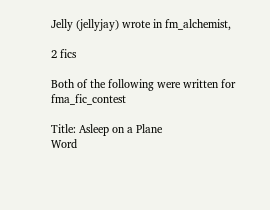Jelly (jellyjay) wrote in fm_alchemist,

2 fics

Both of the following were written for fma_fic_contest

Title: Asleep on a Plane
Word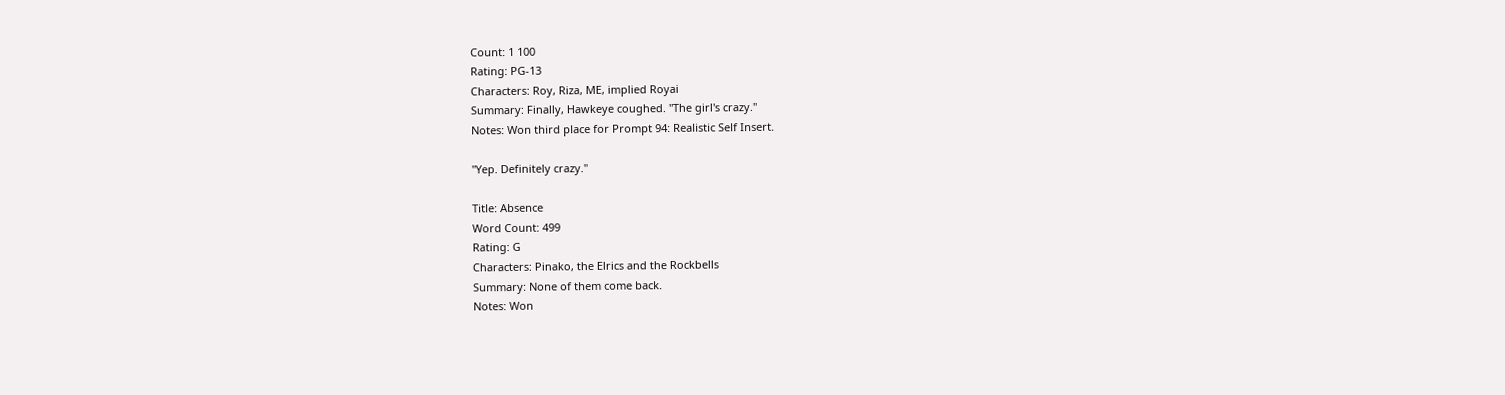Count: 1 100
Rating: PG-13
Characters: Roy, Riza, ME, implied Royai
Summary: Finally, Hawkeye coughed. "The girl's crazy."
Notes: Won third place for Prompt 94: Realistic Self Insert.

"Yep. Definitely crazy."

Title: Absence
Word Count: 499
Rating: G
Characters: Pinako, the Elrics and the Rockbells
Summary: None of them come back.
Notes: Won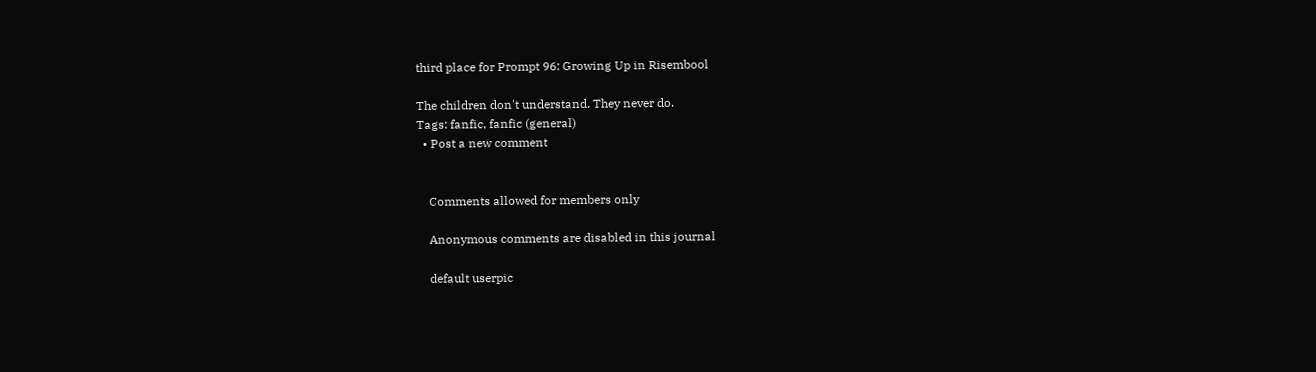third place for Prompt 96: Growing Up in Risembool

The children don't understand. They never do.
Tags: fanfic, fanfic (general)
  • Post a new comment


    Comments allowed for members only

    Anonymous comments are disabled in this journal

    default userpic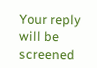Your reply will be screened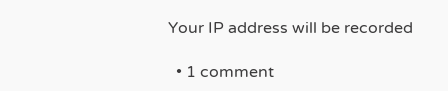Your IP address will be recorded

  • 1 comment